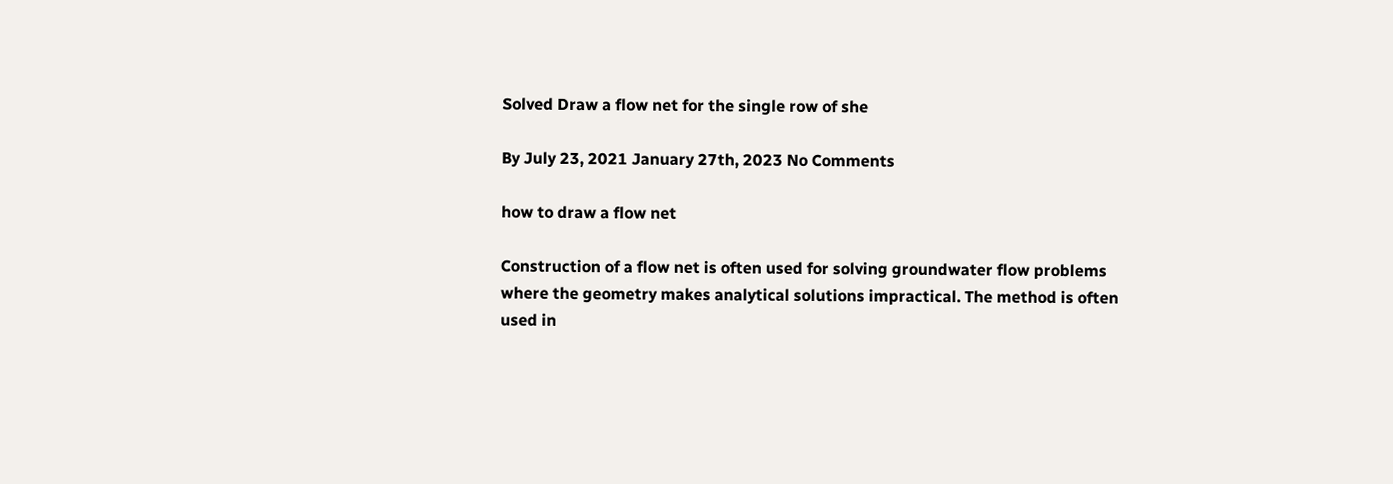Solved Draw a flow net for the single row of she

By July 23, 2021 January 27th, 2023 No Comments

how to draw a flow net

Construction of a flow net is often used for solving groundwater flow problems where the geometry makes analytical solutions impractical. The method is often used in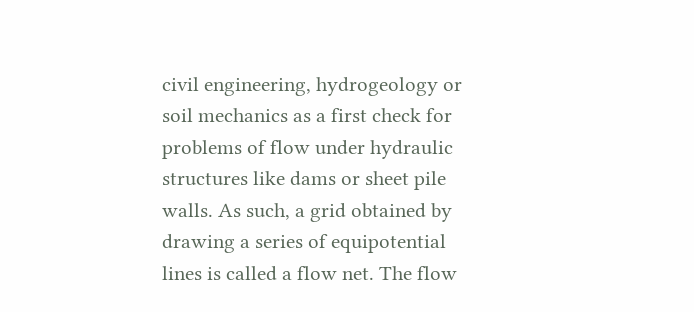civil engineering, hydrogeology or soil mechanics as a first check for problems of flow under hydraulic structures like dams or sheet pile walls. As such, a grid obtained by drawing a series of equipotential lines is called a flow net. The flow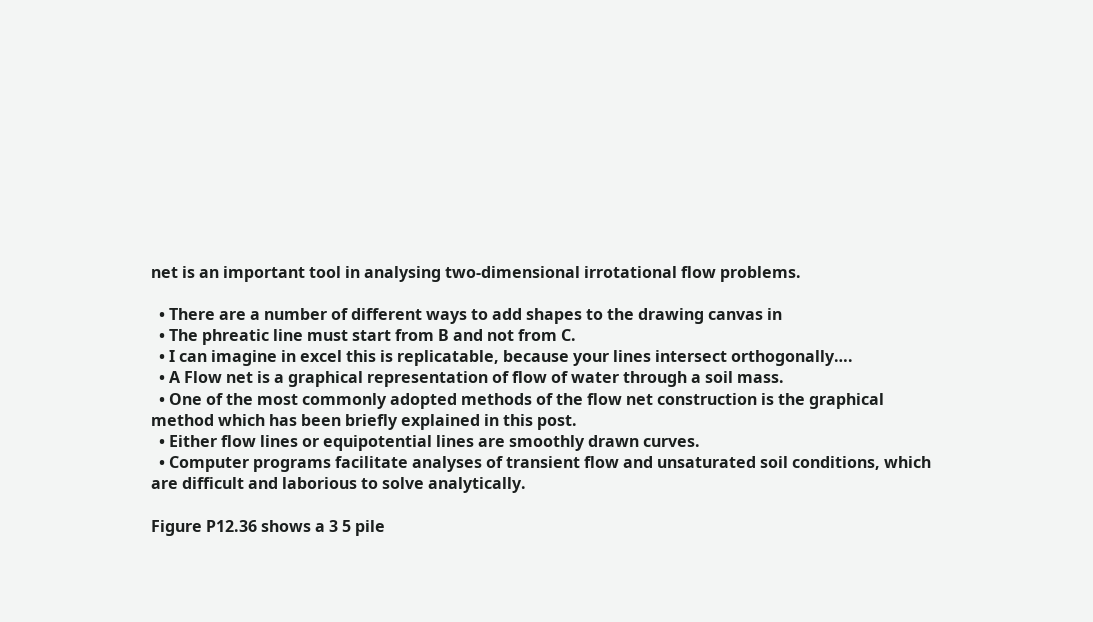net is an important tool in analysing two-dimensional irrotational flow problems.

  • There are a number of different ways to add shapes to the drawing canvas in
  • The phreatic line must start from B and not from C.
  • I can imagine in excel this is replicatable, because your lines intersect orthogonally….
  • A Flow net is a graphical representation of flow of water through a soil mass.
  • One of the most commonly adopted methods of the flow net construction is the graphical method which has been briefly explained in this post.
  • Either flow lines or equipotential lines are smoothly drawn curves.
  • Computer programs facilitate analyses of transient flow and unsaturated soil conditions, which are difficult and laborious to solve analytically.

Figure P12.36 shows a 3 5 pile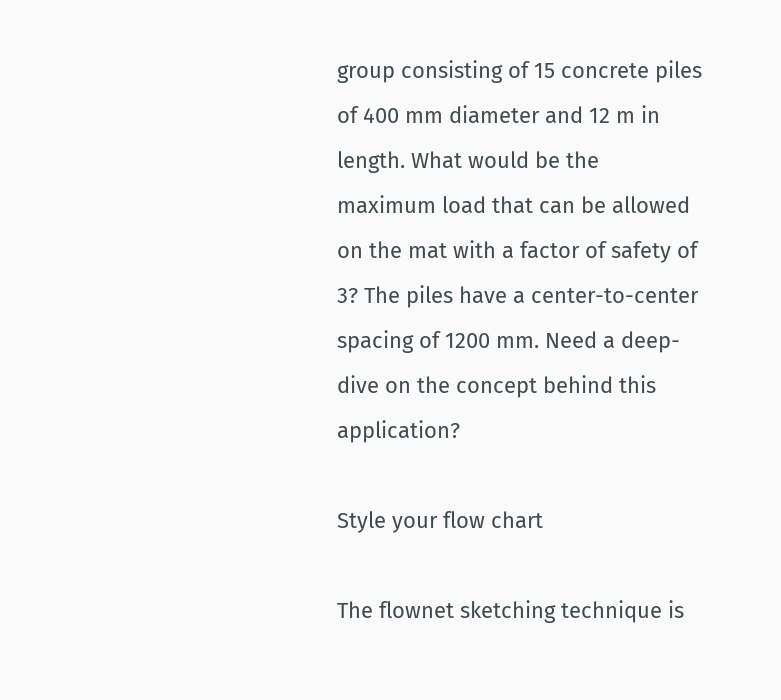group consisting of 15 concrete piles of 400 mm diameter and 12 m in length. What would be the maximum load that can be allowed on the mat with a factor of safety of 3? The piles have a center-to-center spacing of 1200 mm. Need a deep-dive on the concept behind this application?

Style your flow chart

The flownet sketching technique is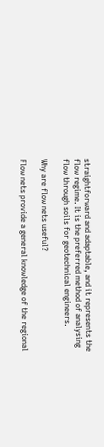straightforward and adaptable, and it represents the flow regime. It is the preferred method of analysing flow through soils for geotechnical engineers.

Why are flow nets useful?

Flow nets provide a general knowledge of the regional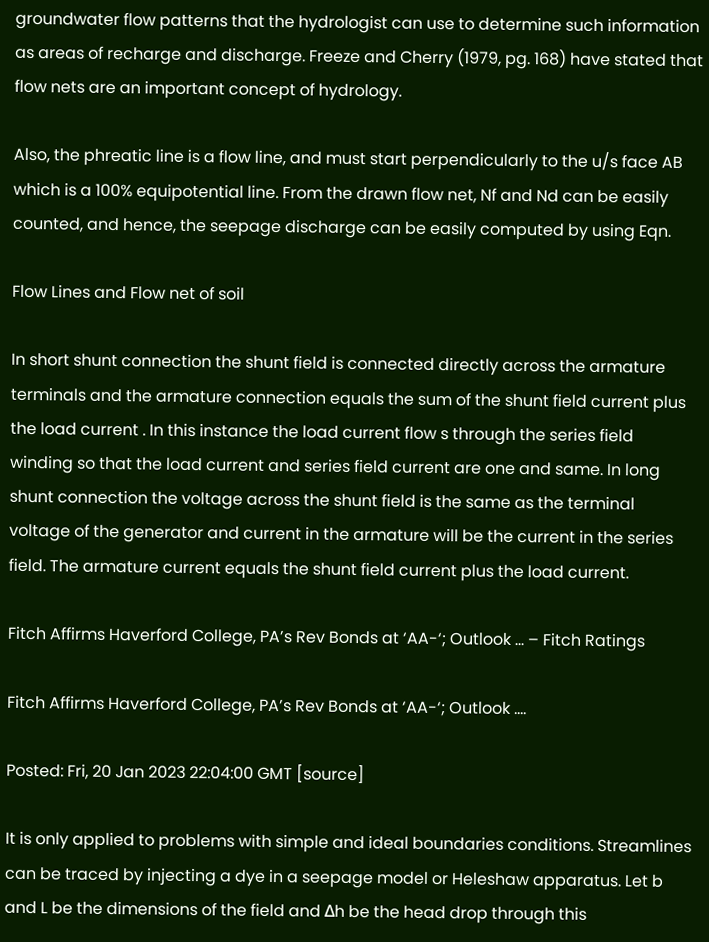groundwater flow patterns that the hydrologist can use to determine such information as areas of recharge and discharge. Freeze and Cherry (1979, pg. 168) have stated that flow nets are an important concept of hydrology.

Also, the phreatic line is a flow line, and must start perpendicularly to the u/s face AB which is a 100% equipotential line. From the drawn flow net, Nf and Nd can be easily counted, and hence, the seepage discharge can be easily computed by using Eqn.

Flow Lines and Flow net of soil

In short shunt connection the shunt field is connected directly across the armature terminals and the armature connection equals the sum of the shunt field current plus the load current . In this instance the load current flow s through the series field winding so that the load current and series field current are one and same. In long shunt connection the voltage across the shunt field is the same as the terminal voltage of the generator and current in the armature will be the current in the series field. The armature current equals the shunt field current plus the load current.

Fitch Affirms Haverford College, PA’s Rev Bonds at ‘AA-‘; Outlook … – Fitch Ratings

Fitch Affirms Haverford College, PA’s Rev Bonds at ‘AA-‘; Outlook ….

Posted: Fri, 20 Jan 2023 22:04:00 GMT [source]

It is only applied to problems with simple and ideal boundaries conditions. Streamlines can be traced by injecting a dye in a seepage model or Heleshaw apparatus. Let b and L be the dimensions of the field and Δh be the head drop through this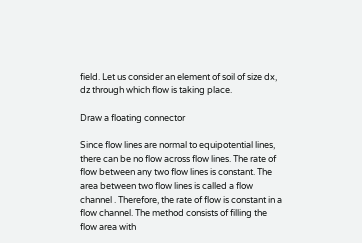field. Let us consider an element of soil of size dx, dz through which flow is taking place.

Draw a floating connector

Since flow lines are normal to equipotential lines, there can be no flow across flow lines. The rate of flow between any two flow lines is constant. The area between two flow lines is called a flow channel . Therefore, the rate of flow is constant in a flow channel. The method consists of filling the flow area with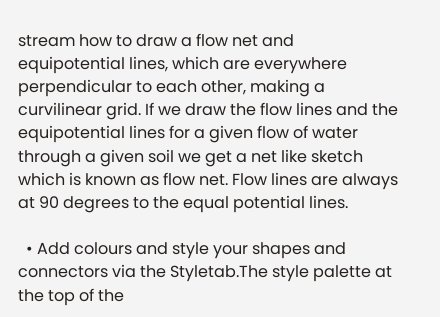stream how to draw a flow net and equipotential lines, which are everywhere perpendicular to each other, making a curvilinear grid. If we draw the flow lines and the equipotential lines for a given flow of water through a given soil we get a net like sketch which is known as flow net. Flow lines are always at 90 degrees to the equal potential lines.

  • Add colours and style your shapes and connectors via the Styletab.The style palette at the top of the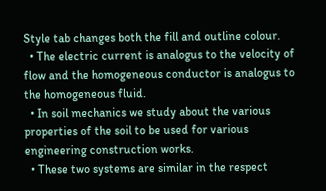Style tab changes both the fill and outline colour.
  • The electric current is analogus to the velocity of flow and the homogeneous conductor is analogus to the homogeneous fluid.
  • In soil mechanics we study about the various properties of the soil to be used for various engineering construction works.
  • These two systems are similar in the respect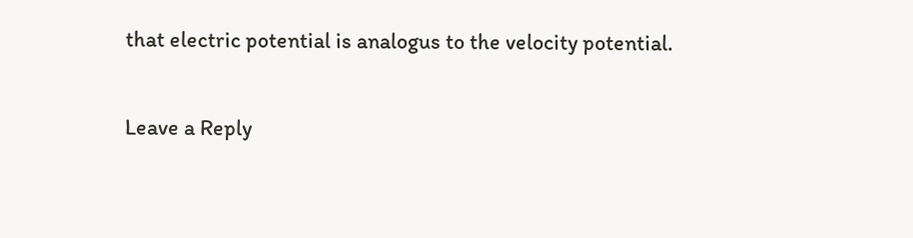that electric potential is analogus to the velocity potential.

Leave a Reply